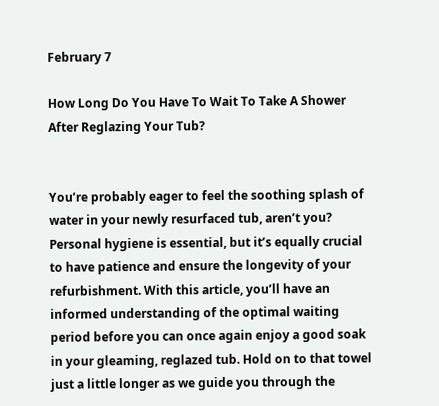February 7

How Long Do You Have To Wait To Take A Shower After Reglazing Your Tub?


You’re probably eager to feel the soothing splash of water in your newly resurfaced tub, aren’t you? Personal hygiene is essential, but it’s equally crucial to have patience and ensure the longevity of your refurbishment. With this article, you’ll have an informed understanding of the optimal waiting period before you can once again enjoy a good soak in your gleaming, reglazed tub. Hold on to that towel just a little longer as we guide you through the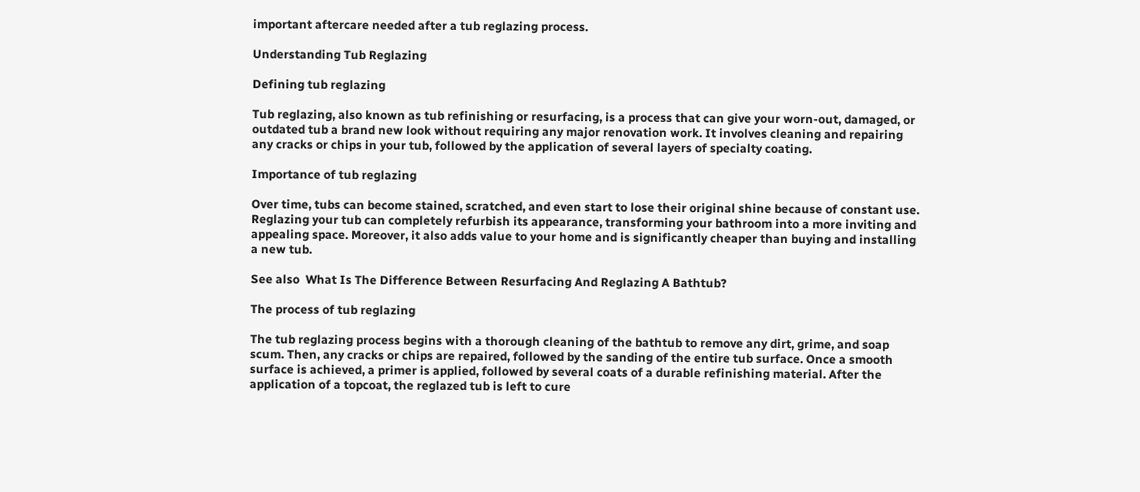important aftercare needed after a tub reglazing process.

Understanding Tub Reglazing

Defining tub reglazing

Tub reglazing, also known as tub refinishing or resurfacing, is a process that can give your worn-out, damaged, or outdated tub a brand new look without requiring any major renovation work. It involves cleaning and repairing any cracks or chips in your tub, followed by the application of several layers of specialty coating.

Importance of tub reglazing

Over time, tubs can become stained, scratched, and even start to lose their original shine because of constant use. Reglazing your tub can completely refurbish its appearance, transforming your bathroom into a more inviting and appealing space. Moreover, it also adds value to your home and is significantly cheaper than buying and installing a new tub.

See also  What Is The Difference Between Resurfacing And Reglazing A Bathtub?

The process of tub reglazing

The tub reglazing process begins with a thorough cleaning of the bathtub to remove any dirt, grime, and soap scum. Then, any cracks or chips are repaired, followed by the sanding of the entire tub surface. Once a smooth surface is achieved, a primer is applied, followed by several coats of a durable refinishing material. After the application of a topcoat, the reglazed tub is left to cure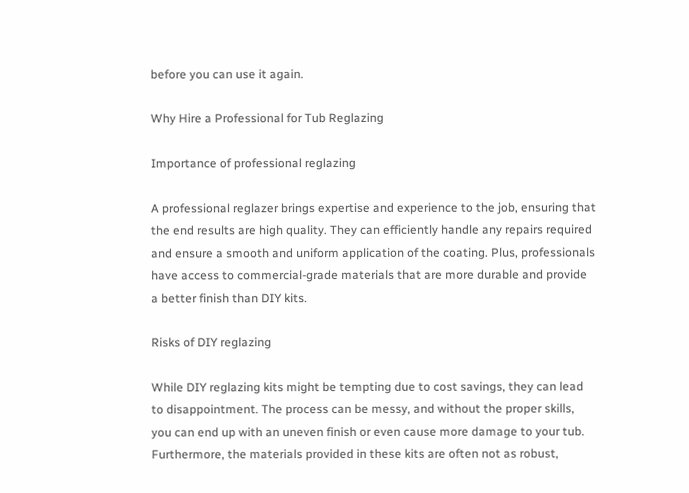before you can use it again.

Why Hire a Professional for Tub Reglazing

Importance of professional reglazing

A professional reglazer brings expertise and experience to the job, ensuring that the end results are high quality. They can efficiently handle any repairs required and ensure a smooth and uniform application of the coating. Plus, professionals have access to commercial-grade materials that are more durable and provide a better finish than DIY kits.

Risks of DIY reglazing

While DIY reglazing kits might be tempting due to cost savings, they can lead to disappointment. The process can be messy, and without the proper skills, you can end up with an uneven finish or even cause more damage to your tub. Furthermore, the materials provided in these kits are often not as robust,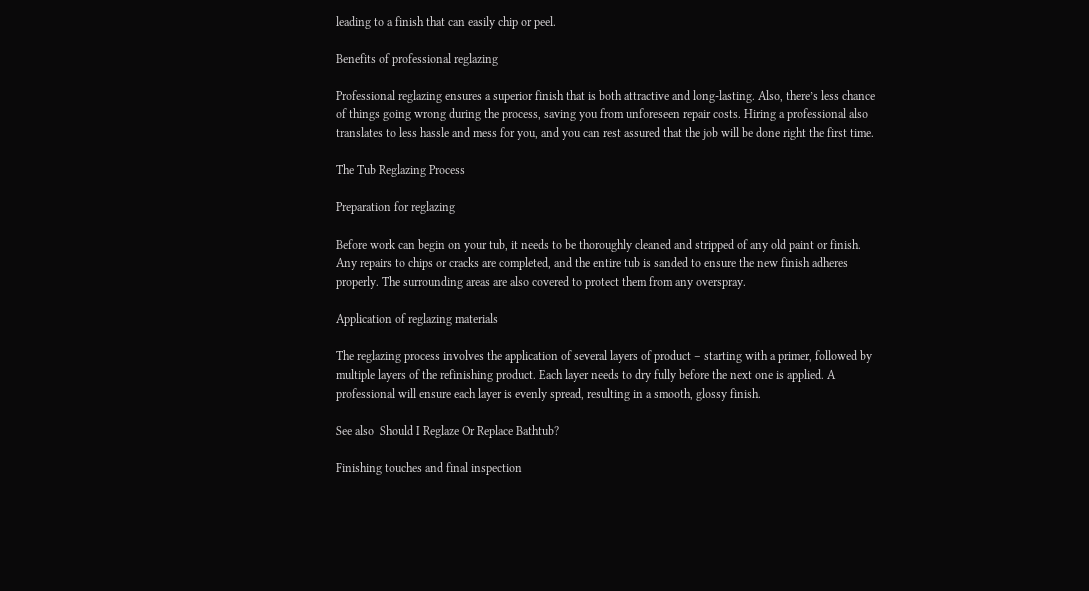leading to a finish that can easily chip or peel.

Benefits of professional reglazing

Professional reglazing ensures a superior finish that is both attractive and long-lasting. Also, there’s less chance of things going wrong during the process, saving you from unforeseen repair costs. Hiring a professional also translates to less hassle and mess for you, and you can rest assured that the job will be done right the first time.

The Tub Reglazing Process

Preparation for reglazing

Before work can begin on your tub, it needs to be thoroughly cleaned and stripped of any old paint or finish. Any repairs to chips or cracks are completed, and the entire tub is sanded to ensure the new finish adheres properly. The surrounding areas are also covered to protect them from any overspray.

Application of reglazing materials

The reglazing process involves the application of several layers of product – starting with a primer, followed by multiple layers of the refinishing product. Each layer needs to dry fully before the next one is applied. A professional will ensure each layer is evenly spread, resulting in a smooth, glossy finish.

See also  Should I Reglaze Or Replace Bathtub?

Finishing touches and final inspection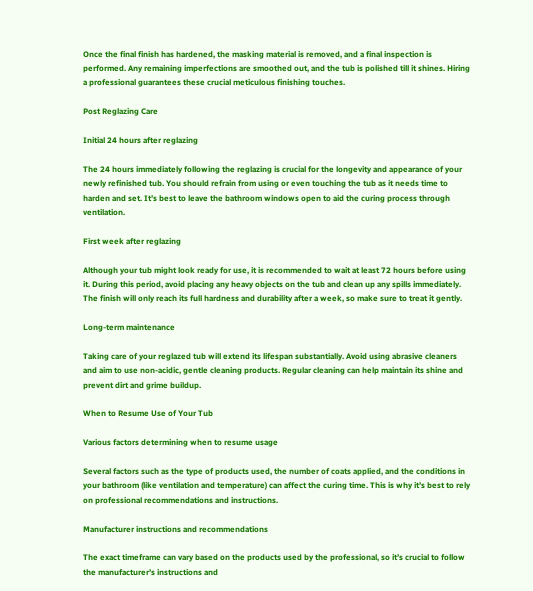Once the final finish has hardened, the masking material is removed, and a final inspection is performed. Any remaining imperfections are smoothed out, and the tub is polished till it shines. Hiring a professional guarantees these crucial meticulous finishing touches.

Post Reglazing Care

Initial 24 hours after reglazing

The 24 hours immediately following the reglazing is crucial for the longevity and appearance of your newly refinished tub. You should refrain from using or even touching the tub as it needs time to harden and set. It’s best to leave the bathroom windows open to aid the curing process through ventilation.

First week after reglazing

Although your tub might look ready for use, it is recommended to wait at least 72 hours before using it. During this period, avoid placing any heavy objects on the tub and clean up any spills immediately. The finish will only reach its full hardness and durability after a week, so make sure to treat it gently.

Long-term maintenance

Taking care of your reglazed tub will extend its lifespan substantially. Avoid using abrasive cleaners and aim to use non-acidic, gentle cleaning products. Regular cleaning can help maintain its shine and prevent dirt and grime buildup.

When to Resume Use of Your Tub

Various factors determining when to resume usage

Several factors such as the type of products used, the number of coats applied, and the conditions in your bathroom (like ventilation and temperature) can affect the curing time. This is why it’s best to rely on professional recommendations and instructions.

Manufacturer instructions and recommendations

The exact timeframe can vary based on the products used by the professional, so it’s crucial to follow the manufacturer’s instructions and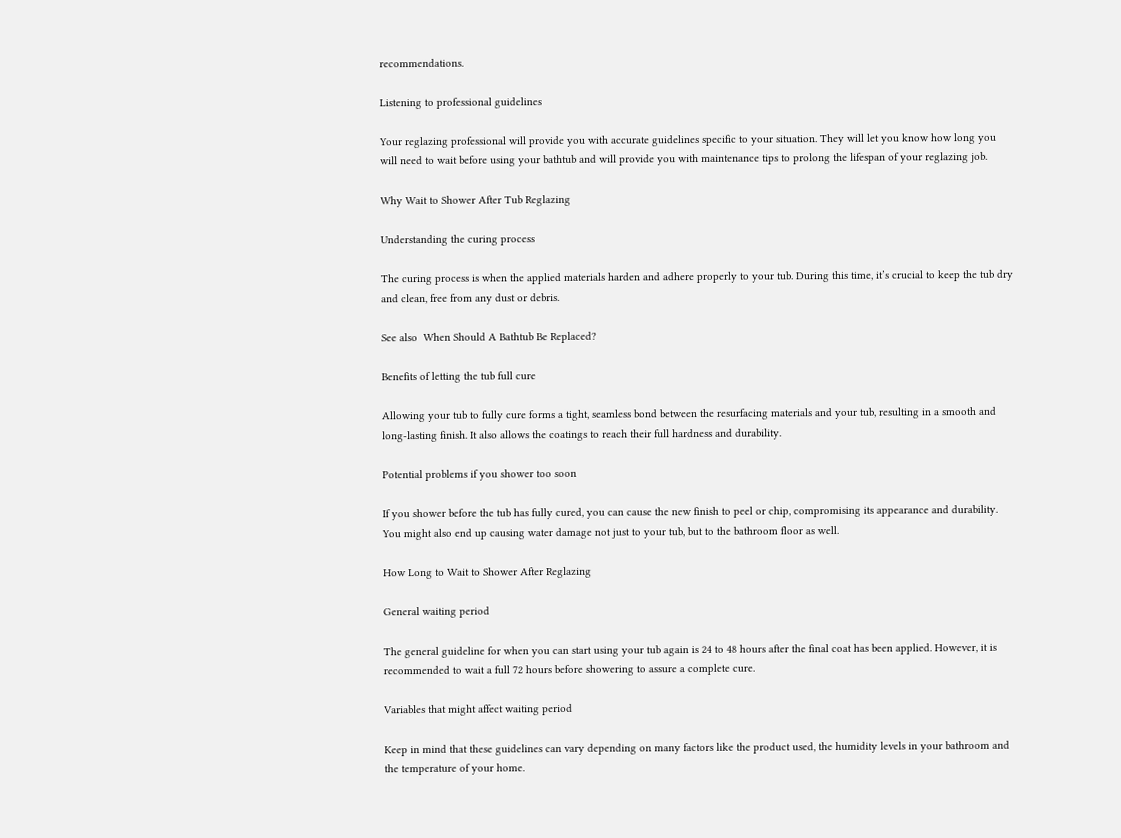recommendations.

Listening to professional guidelines

Your reglazing professional will provide you with accurate guidelines specific to your situation. They will let you know how long you will need to wait before using your bathtub and will provide you with maintenance tips to prolong the lifespan of your reglazing job.

Why Wait to Shower After Tub Reglazing

Understanding the curing process

The curing process is when the applied materials harden and adhere properly to your tub. During this time, it’s crucial to keep the tub dry and clean, free from any dust or debris.

See also  When Should A Bathtub Be Replaced?

Benefits of letting the tub full cure

Allowing your tub to fully cure forms a tight, seamless bond between the resurfacing materials and your tub, resulting in a smooth and long-lasting finish. It also allows the coatings to reach their full hardness and durability.

Potential problems if you shower too soon

If you shower before the tub has fully cured, you can cause the new finish to peel or chip, compromising its appearance and durability. You might also end up causing water damage not just to your tub, but to the bathroom floor as well.

How Long to Wait to Shower After Reglazing

General waiting period

The general guideline for when you can start using your tub again is 24 to 48 hours after the final coat has been applied. However, it is recommended to wait a full 72 hours before showering to assure a complete cure.

Variables that might affect waiting period

Keep in mind that these guidelines can vary depending on many factors like the product used, the humidity levels in your bathroom and the temperature of your home.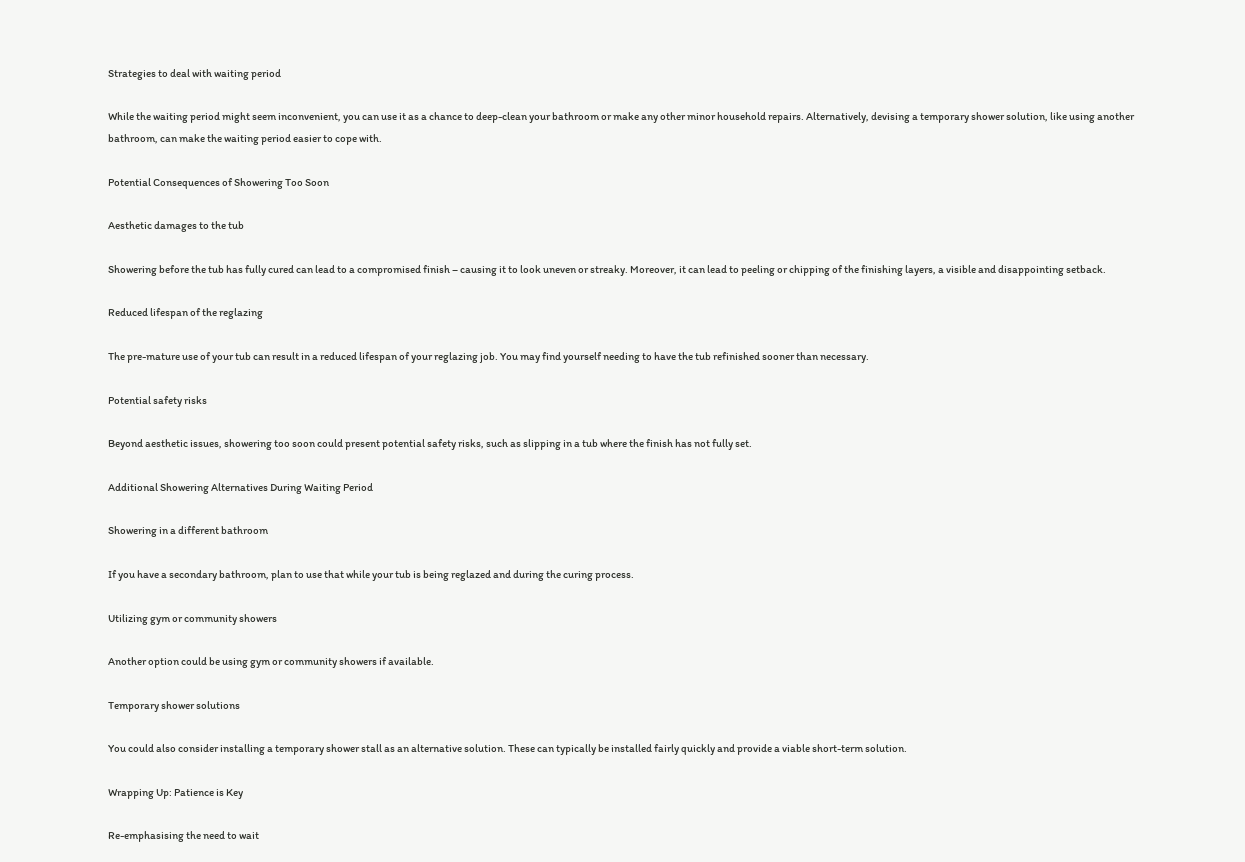Strategies to deal with waiting period

While the waiting period might seem inconvenient, you can use it as a chance to deep-clean your bathroom or make any other minor household repairs. Alternatively, devising a temporary shower solution, like using another bathroom, can make the waiting period easier to cope with.

Potential Consequences of Showering Too Soon

Aesthetic damages to the tub

Showering before the tub has fully cured can lead to a compromised finish – causing it to look uneven or streaky. Moreover, it can lead to peeling or chipping of the finishing layers, a visible and disappointing setback.

Reduced lifespan of the reglazing

The pre-mature use of your tub can result in a reduced lifespan of your reglazing job. You may find yourself needing to have the tub refinished sooner than necessary.

Potential safety risks

Beyond aesthetic issues, showering too soon could present potential safety risks, such as slipping in a tub where the finish has not fully set.

Additional Showering Alternatives During Waiting Period

Showering in a different bathroom

If you have a secondary bathroom, plan to use that while your tub is being reglazed and during the curing process.

Utilizing gym or community showers

Another option could be using gym or community showers if available.

Temporary shower solutions

You could also consider installing a temporary shower stall as an alternative solution. These can typically be installed fairly quickly and provide a viable short-term solution.

Wrapping Up: Patience is Key

Re-emphasising the need to wait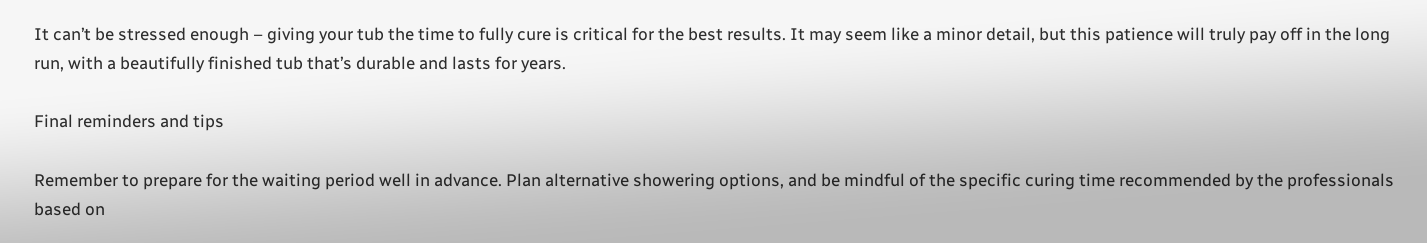It can’t be stressed enough – giving your tub the time to fully cure is critical for the best results. It may seem like a minor detail, but this patience will truly pay off in the long run, with a beautifully finished tub that’s durable and lasts for years.

Final reminders and tips

Remember to prepare for the waiting period well in advance. Plan alternative showering options, and be mindful of the specific curing time recommended by the professionals based on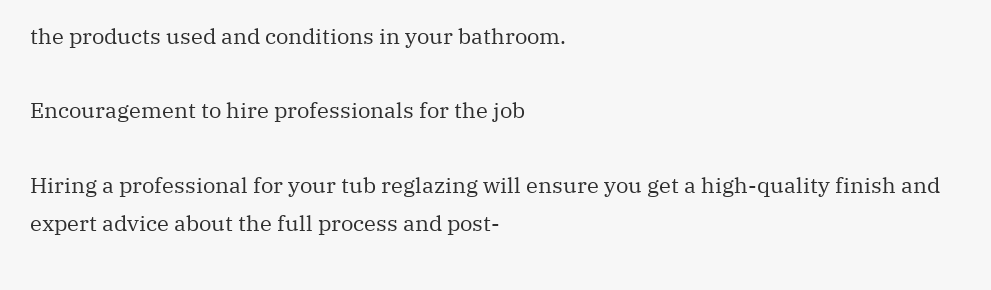the products used and conditions in your bathroom.

Encouragement to hire professionals for the job

Hiring a professional for your tub reglazing will ensure you get a high-quality finish and expert advice about the full process and post-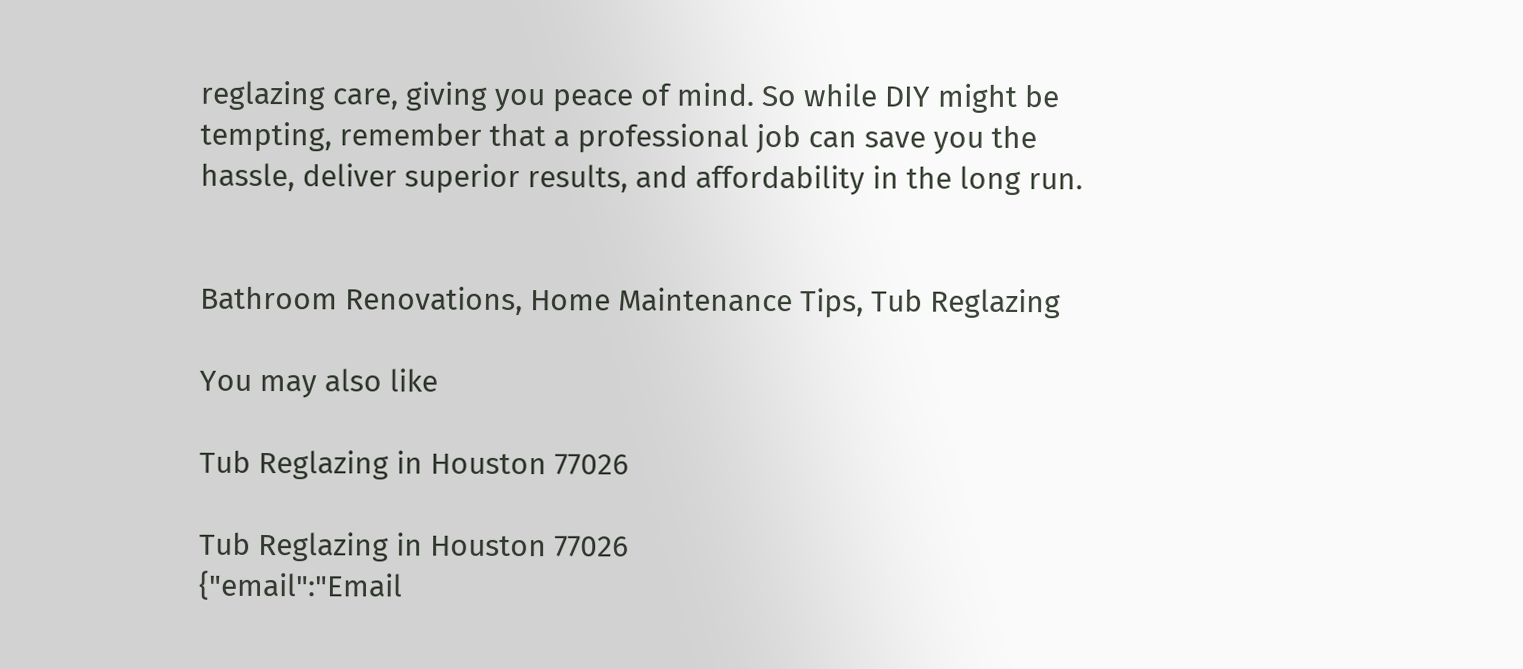reglazing care, giving you peace of mind. So while DIY might be tempting, remember that a professional job can save you the hassle, deliver superior results, and affordability in the long run.


Bathroom Renovations, Home Maintenance Tips, Tub Reglazing

You may also like

Tub Reglazing in Houston 77026

Tub Reglazing in Houston 77026
{"email":"Email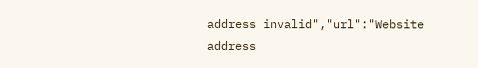address invalid","url":"Website address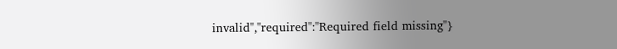invalid","required":"Required field missing"}